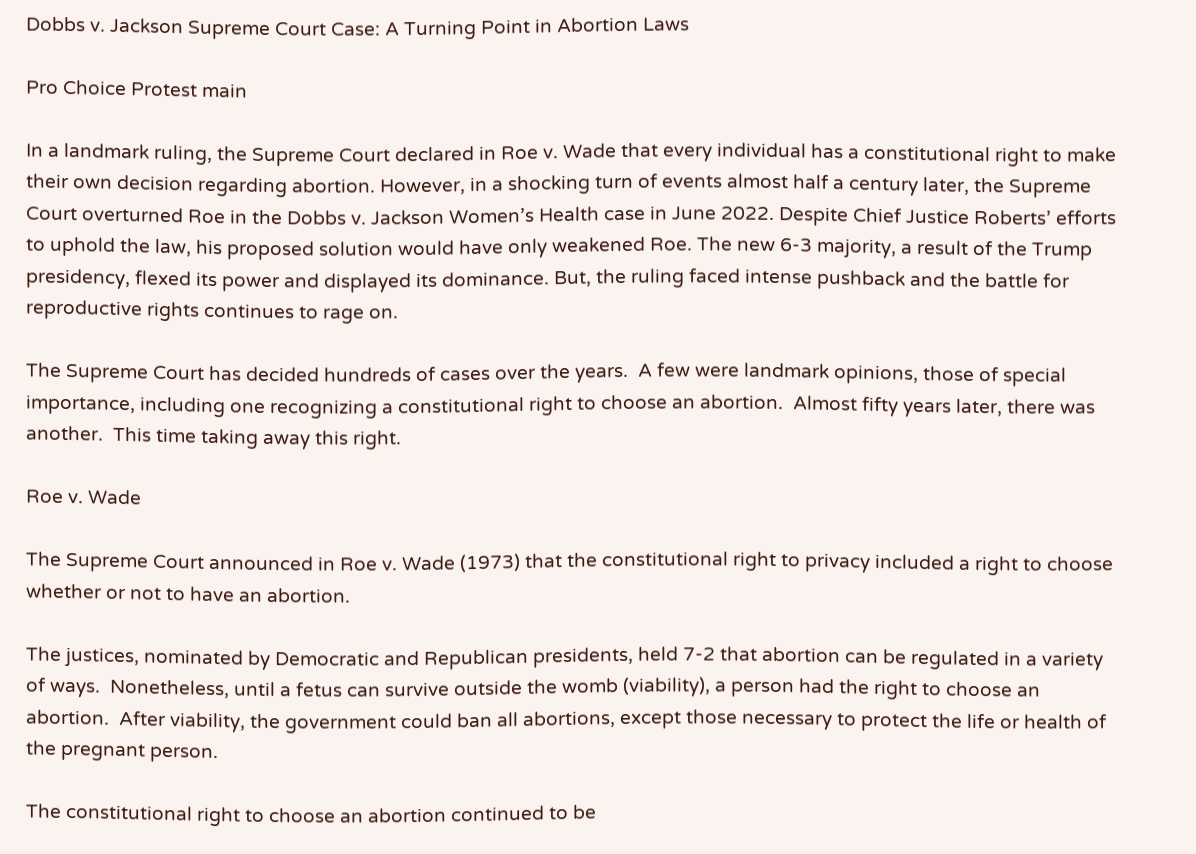Dobbs v. Jackson Supreme Court Case: A Turning Point in Abortion Laws

Pro Choice Protest main

In a landmark ruling, the Supreme Court declared in Roe v. Wade that every individual has a constitutional right to make their own decision regarding abortion. However, in a shocking turn of events almost half a century later, the Supreme Court overturned Roe in the Dobbs v. Jackson Women’s Health case in June 2022. Despite Chief Justice Roberts’ efforts to uphold the law, his proposed solution would have only weakened Roe. The new 6-3 majority, a result of the Trump presidency, flexed its power and displayed its dominance. But, the ruling faced intense pushback and the battle for reproductive rights continues to rage on.

The Supreme Court has decided hundreds of cases over the years.  A few were landmark opinions, those of special importance, including one recognizing a constitutional right to choose an abortion.  Almost fifty years later, there was another.  This time taking away this right.

Roe v. Wade

The Supreme Court announced in Roe v. Wade (1973) that the constitutional right to privacy included a right to choose whether or not to have an abortion.

The justices, nominated by Democratic and Republican presidents, held 7-2 that abortion can be regulated in a variety of ways.  Nonetheless, until a fetus can survive outside the womb (viability), a person had the right to choose an abortion.  After viability, the government could ban all abortions, except those necessary to protect the life or health of the pregnant person.

The constitutional right to choose an abortion continued to be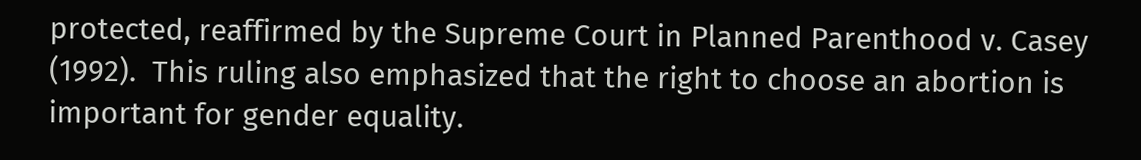protected, reaffirmed by the Supreme Court in Planned Parenthood v. Casey (1992).  This ruling also emphasized that the right to choose an abortion is important for gender equality.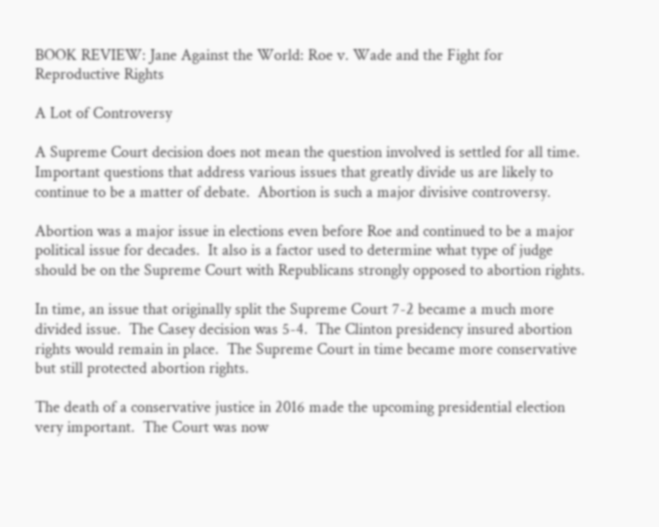BOOK REVIEW: Jane Against the World: Roe v. Wade and the Fight for Reproductive Rights

A Lot of Controversy

A Supreme Court decision does not mean the question involved is settled for all time.  Important questions that address various issues that greatly divide us are likely to continue to be a matter of debate.  Abortion is such a major divisive controversy.

Abortion was a major issue in elections even before Roe and continued to be a major political issue for decades.  It also is a factor used to determine what type of judge should be on the Supreme Court with Republicans strongly opposed to abortion rights.

In time, an issue that originally split the Supreme Court 7-2 became a much more divided issue.  The Casey decision was 5-4.  The Clinton presidency insured abortion rights would remain in place.  The Supreme Court in time became more conservative but still protected abortion rights.

The death of a conservative justice in 2016 made the upcoming presidential election very important.  The Court was now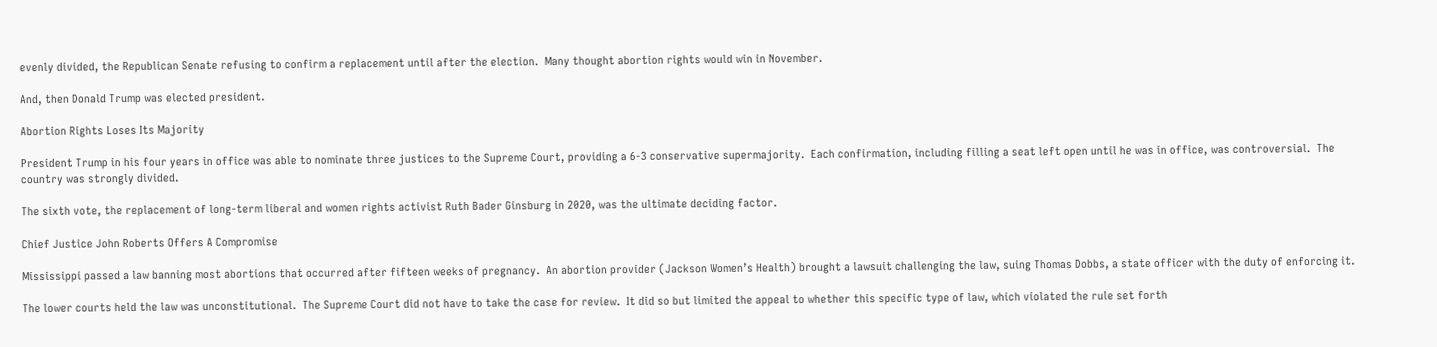evenly divided, the Republican Senate refusing to confirm a replacement until after the election.  Many thought abortion rights would win in November.

And, then Donald Trump was elected president.

Abortion Rights Loses Its Majority

President Trump in his four years in office was able to nominate three justices to the Supreme Court, providing a 6-3 conservative supermajority.  Each confirmation, including filling a seat left open until he was in office, was controversial.  The country was strongly divided.

The sixth vote, the replacement of long-term liberal and women rights activist Ruth Bader Ginsburg in 2020, was the ultimate deciding factor.

Chief Justice John Roberts Offers A Compromise

Mississippi passed a law banning most abortions that occurred after fifteen weeks of pregnancy.  An abortion provider (Jackson Women’s Health) brought a lawsuit challenging the law, suing Thomas Dobbs, a state officer with the duty of enforcing it.

The lower courts held the law was unconstitutional.  The Supreme Court did not have to take the case for review.  It did so but limited the appeal to whether this specific type of law, which violated the rule set forth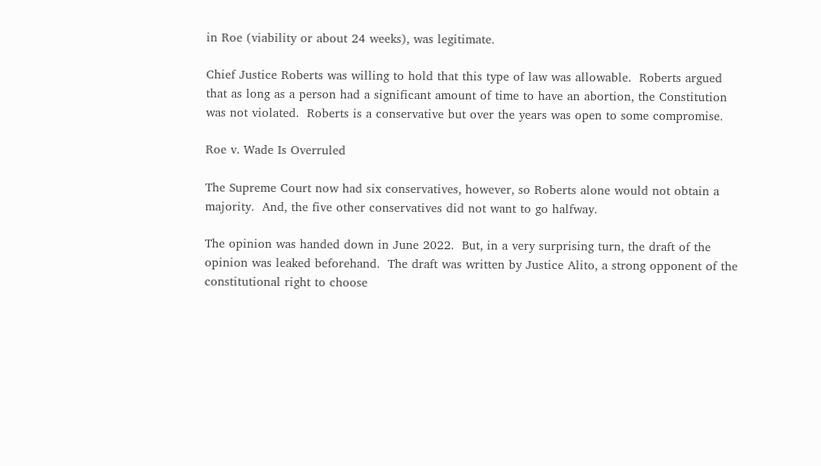in Roe (viability or about 24 weeks), was legitimate.

Chief Justice Roberts was willing to hold that this type of law was allowable.  Roberts argued that as long as a person had a significant amount of time to have an abortion, the Constitution was not violated.  Roberts is a conservative but over the years was open to some compromise.

Roe v. Wade Is Overruled

The Supreme Court now had six conservatives, however, so Roberts alone would not obtain a majority.  And, the five other conservatives did not want to go halfway.

The opinion was handed down in June 2022.  But, in a very surprising turn, the draft of the opinion was leaked beforehand.  The draft was written by Justice Alito, a strong opponent of the constitutional right to choose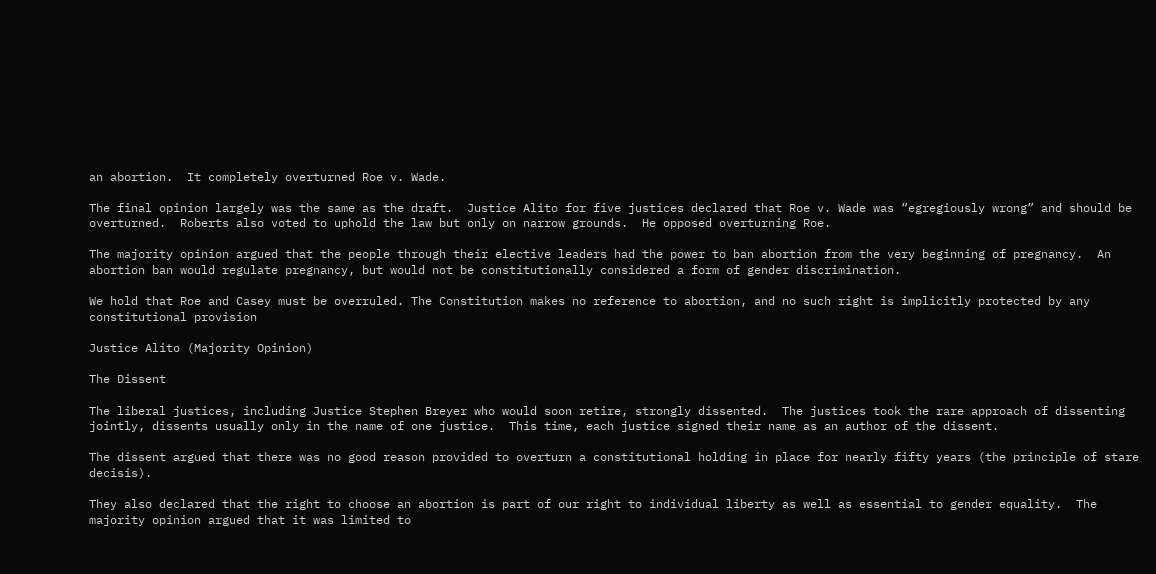an abortion.  It completely overturned Roe v. Wade.

The final opinion largely was the same as the draft.  Justice Alito for five justices declared that Roe v. Wade was “egregiously wrong” and should be overturned.  Roberts also voted to uphold the law but only on narrow grounds.  He opposed overturning Roe.

The majority opinion argued that the people through their elective leaders had the power to ban abortion from the very beginning of pregnancy.  An abortion ban would regulate pregnancy, but would not be constitutionally considered a form of gender discrimination.

We hold that Roe and Casey must be overruled. The Constitution makes no reference to abortion, and no such right is implicitly protected by any constitutional provision

Justice Alito (Majority Opinion)

The Dissent

The liberal justices, including Justice Stephen Breyer who would soon retire, strongly dissented.  The justices took the rare approach of dissenting jointly, dissents usually only in the name of one justice.  This time, each justice signed their name as an author of the dissent.

The dissent argued that there was no good reason provided to overturn a constitutional holding in place for nearly fifty years (the principle of stare decisis).

They also declared that the right to choose an abortion is part of our right to individual liberty as well as essential to gender equality.  The majority opinion argued that it was limited to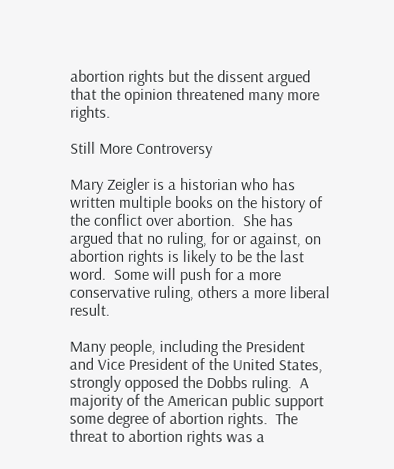abortion rights but the dissent argued that the opinion threatened many more rights.

Still More Controversy

Mary Zeigler is a historian who has written multiple books on the history of the conflict over abortion.  She has argued that no ruling, for or against, on abortion rights is likely to be the last word.  Some will push for a more conservative ruling, others a more liberal result.

Many people, including the President and Vice President of the United States, strongly opposed the Dobbs ruling.  A majority of the American public support some degree of abortion rights.  The threat to abortion rights was a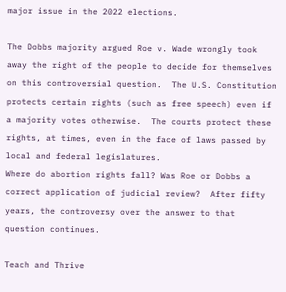major issue in the 2022 elections.

The Dobbs majority argued Roe v. Wade wrongly took away the right of the people to decide for themselves on this controversial question.  The U.S. Constitution protects certain rights (such as free speech) even if a majority votes otherwise.  The courts protect these rights, at times, even in the face of laws passed by local and federal legislatures.
Where do abortion rights fall? Was Roe or Dobbs a correct application of judicial review?  After fifty years, the controversy over the answer to that question continues.

Teach and Thrive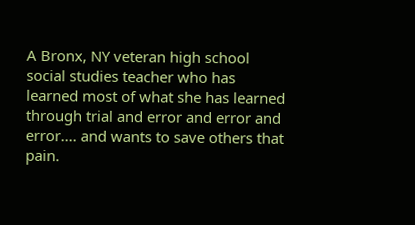A Bronx, NY veteran high school social studies teacher who has learned most of what she has learned through trial and error and error and error.... and wants to save others that pain.